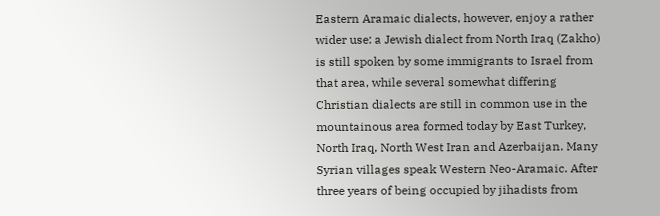Eastern Aramaic dialects, however, enjoy a rather wider use: a Jewish dialect from North Iraq (Zakho) is still spoken by some immigrants to Israel from that area, while several somewhat differing Christian dialects are still in common use in the mountainous area formed today by East Turkey, North Iraq, North West Iran and Azerbaijan. Many Syrian villages speak Western Neo-Aramaic. After three years of being occupied by jihadists from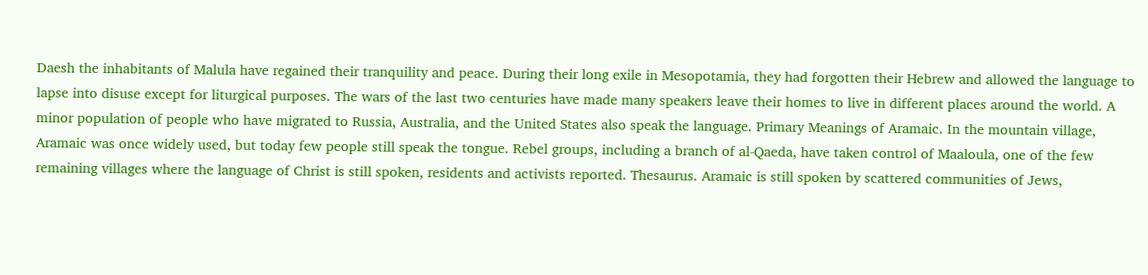Daesh the inhabitants of Malula have regained their tranquility and peace. During their long exile in Mesopotamia, they had forgotten their Hebrew and allowed the language to lapse into disuse except for liturgical purposes. The wars of the last two centuries have made many speakers leave their homes to live in different places around the world. A minor population of people who have migrated to Russia, Australia, and the United States also speak the language. Primary Meanings of Aramaic. In the mountain village, Aramaic was once widely used, but today few people still speak the tongue. Rebel groups, including a branch of al-Qaeda, have taken control of Maaloula, one of the few remaining villages where the language of Christ is still spoken, residents and activists reported. Thesaurus. Aramaic is still spoken by scattered communities of Jews,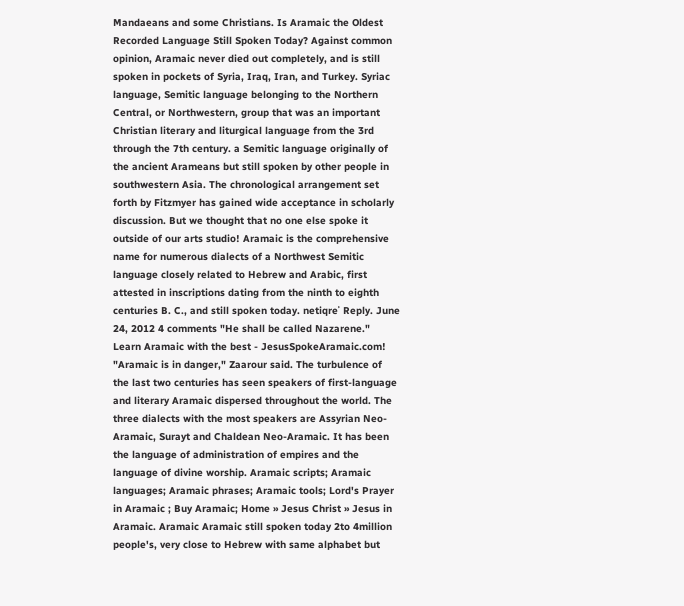Mandaeans and some Christians. Is Aramaic the Oldest Recorded Language Still Spoken Today? Against common opinion, Aramaic never died out completely, and is still spoken in pockets of Syria, Iraq, Iran, and Turkey. Syriac language, Semitic language belonging to the Northern Central, or Northwestern, group that was an important Christian literary and liturgical language from the 3rd through the 7th century. a Semitic language originally of the ancient Arameans but still spoken by other people in southwestern Asia. The chronological arrangement set forth by Fitzmyer has gained wide acceptance in scholarly discussion. But we thought that no one else spoke it outside of our arts studio! Aramaic is the comprehensive name for numerous dialects of a Northwest Semitic language closely related to Hebrew and Arabic, first attested in inscriptions dating from the ninth to eighth centuries B. C., and still spoken today. netiqreʾ Reply. June 24, 2012 4 comments "He shall be called Nazarene." Learn Aramaic with the best - JesusSpokeAramaic.com! "Aramaic is in danger," Zaarour said. The turbulence of the last two centuries has seen speakers of first-language and literary Aramaic dispersed throughout the world. The three dialects with the most speakers are Assyrian Neo-Aramaic, Surayt and Chaldean Neo-Aramaic. It has been the language of administration of empires and the language of divine worship. Aramaic scripts; Aramaic languages; Aramaic phrases; Aramaic tools; Lord's Prayer in Aramaic ; Buy Aramaic; Home » Jesus Christ » Jesus in Aramaic. Aramaic Aramaic still spoken today 2to 4million people's, very close to Hebrew with same alphabet but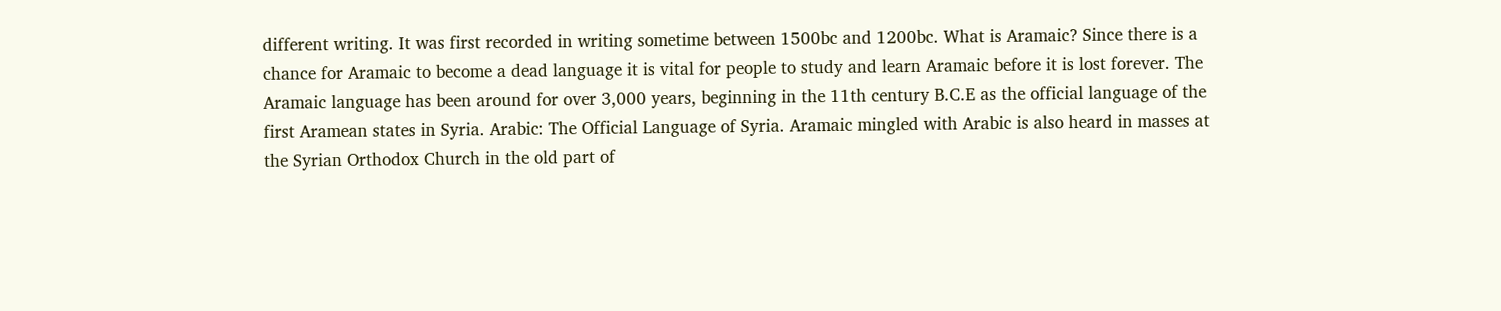different writing. It was first recorded in writing sometime between 1500bc and 1200bc. What is Aramaic? Since there is a chance for Aramaic to become a dead language it is vital for people to study and learn Aramaic before it is lost forever. The Aramaic language has been around for over 3,000 years, beginning in the 11th century B.C.E as the official language of the first Aramean states in Syria. Arabic: The Official Language of Syria. Aramaic mingled with Arabic is also heard in masses at the Syrian Orthodox Church in the old part of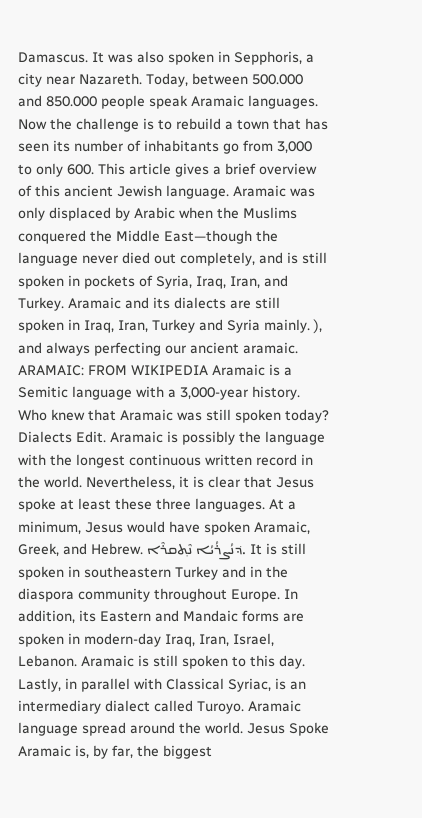Damascus. It was also spoken in Sepphoris, a city near Nazareth. Today, between 500.000 and 850.000 people speak Aramaic languages. Now the challenge is to rebuild a town that has seen its number of inhabitants go from 3,000 to only 600. This article gives a brief overview of this ancient Jewish language. Aramaic was only displaced by Arabic when the Muslims conquered the Middle East—though the language never died out completely, and is still spoken in pockets of Syria, Iraq, Iran, and Turkey. Aramaic and its dialects are still spoken in Iraq, Iran, Turkey and Syria mainly. ), and always perfecting our ancient aramaic. ARAMAIC: FROM WIKIPEDIA Aramaic is a Semitic language with a 3,000-year history. Who knew that Aramaic was still spoken today? Dialects Edit. Aramaic is possibly the language with the longest continuous written record in the world. Nevertheless, it is clear that Jesus spoke at least these three languages. At a minimum, Jesus would have spoken Aramaic, Greek, and Hebrew. ܕ݁ܢܳܨܪܳܝܳܐ ܢܶܬ݂ܩܪܶܐ. It is still spoken in southeastern Turkey and in the diaspora community throughout Europe. In addition, its Eastern and Mandaic forms are spoken in modern-day Iraq, Iran, Israel, Lebanon. Aramaic is still spoken to this day. Lastly, in parallel with Classical Syriac, is an intermediary dialect called Turoyo. Aramaic language spread around the world. Jesus Spoke Aramaic is, by far, the biggest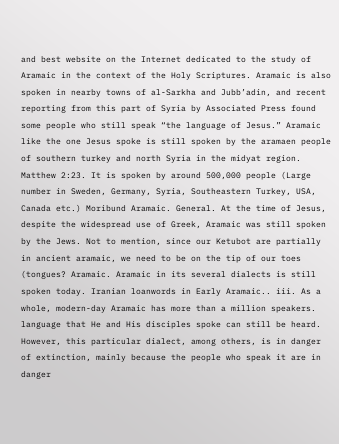and best website on the Internet dedicated to the study of Aramaic in the context of the Holy Scriptures. Aramaic is also spoken in nearby towns of al-Sarkha and Jubb’adin, and recent reporting from this part of Syria by Associated Press found some people who still speak “the language of Jesus.” Aramaic like the one Jesus spoke is still spoken by the aramaen people of southern turkey and north Syria in the midyat region. Matthew 2:23. It is spoken by around 500,000 people (Large number in Sweden, Germany, Syria, Southeastern Turkey, USA, Canada etc.) Moribund Aramaic. General. At the time of Jesus, despite the widespread use of Greek, Aramaic was still spoken by the Jews. Not to mention, since our Ketubot are partially in ancient aramaic, we need to be on the tip of our toes (tongues? Aramaic. Aramaic in its several dialects is still spoken today. Iranian loanwords in Early Aramaic.. iii. As a whole, modern-day Aramaic has more than a million speakers. language that He and His disciples spoke can still be heard. However, this particular dialect, among others, is in danger of extinction, mainly because the people who speak it are in danger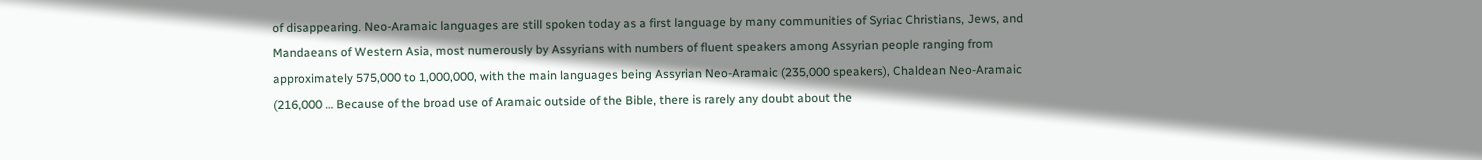of disappearing. Neo-Aramaic languages are still spoken today as a first language by many communities of Syriac Christians, Jews, and Mandaeans of Western Asia, most numerously by Assyrians with numbers of fluent speakers among Assyrian people ranging from approximately 575,000 to 1,000,000, with the main languages being Assyrian Neo-Aramaic (235,000 speakers), Chaldean Neo-Aramaic (216,000 … Because of the broad use of Aramaic outside of the Bible, there is rarely any doubt about the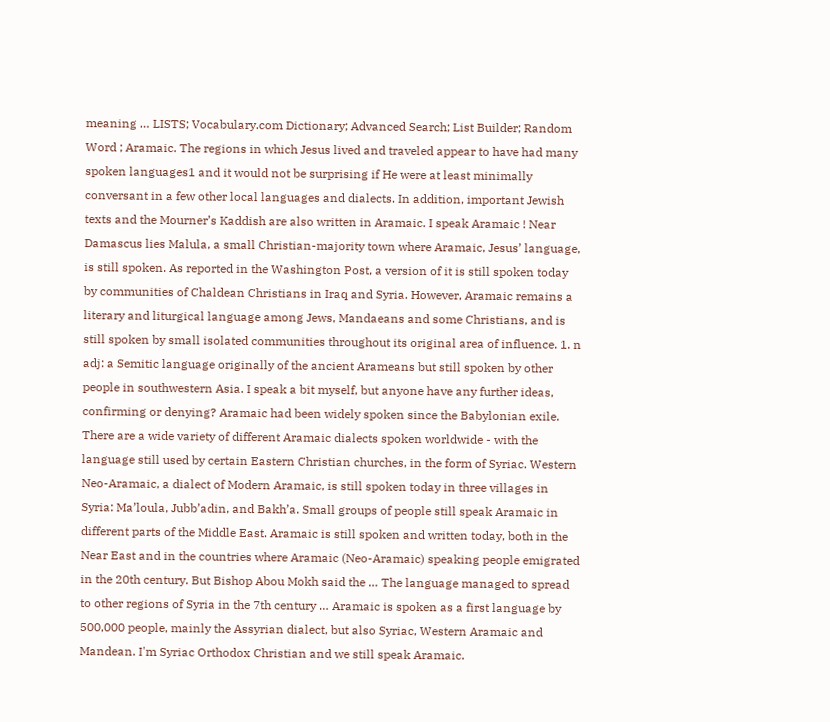meaning … LISTS; Vocabulary.com Dictionary; Advanced Search; List Builder; Random Word ; Aramaic. The regions in which Jesus lived and traveled appear to have had many spoken languages1 and it would not be surprising if He were at least minimally conversant in a few other local languages and dialects. In addition, important Jewish texts and the Mourner’s Kaddish are also written in Aramaic. I speak Aramaic ! Near Damascus lies Malula, a small Christian-majority town where Aramaic, Jesus’ language, is still spoken. As reported in the Washington Post, a version of it is still spoken today by communities of Chaldean Christians in Iraq and Syria. However, Aramaic remains a literary and liturgical language among Jews, Mandaeans and some Christians, and is still spoken by small isolated communities throughout its original area of influence. 1. n adj: a Semitic language originally of the ancient Arameans but still spoken by other people in southwestern Asia. I speak a bit myself, but anyone have any further ideas, confirming or denying? Aramaic had been widely spoken since the Babylonian exile. There are a wide variety of different Aramaic dialects spoken worldwide - with the language still used by certain Eastern Christian churches, in the form of Syriac. Western Neo-Aramaic, a dialect of Modern Aramaic, is still spoken today in three villages in Syria: Ma’loula, Jubb’adin, and Bakh’a. Small groups of people still speak Aramaic in different parts of the Middle East. Aramaic is still spoken and written today, both in the Near East and in the countries where Aramaic (Neo-Aramaic) speaking people emigrated in the 20th century. But Bishop Abou Mokh said the … The language managed to spread to other regions of Syria in the 7th century … Aramaic is spoken as a first language by 500,000 people, mainly the Assyrian dialect, but also Syriac, Western Aramaic and Mandean. I'm Syriac Orthodox Christian and we still speak Aramaic.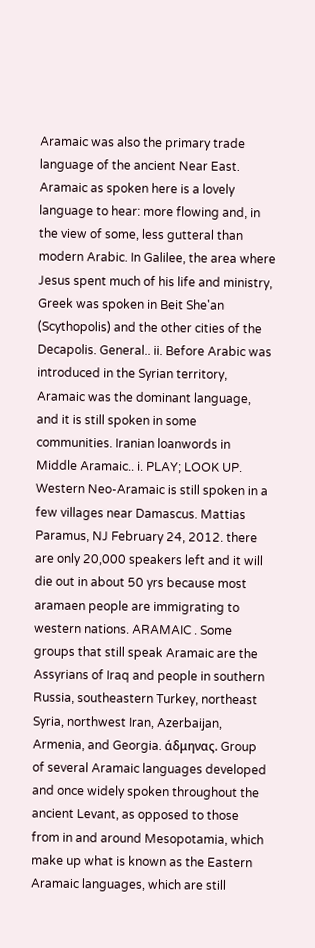Aramaic was also the primary trade language of the ancient Near East. Aramaic as spoken here is a lovely language to hear: more flowing and, in the view of some, less gutteral than modern Arabic. In Galilee, the area where Jesus spent much of his life and ministry, Greek was spoken in Beit She'an (Scythopolis) and the other cities of the Decapolis. General.. ii. Before Arabic was introduced in the Syrian territory, Aramaic was the dominant language, and it is still spoken in some communities. Iranian loanwords in Middle Aramaic.. i. PLAY; LOOK UP. Western Neo-Aramaic is still spoken in a few villages near Damascus. Mattias Paramus, NJ February 24, 2012. there are only 20,000 speakers left and it will die out in about 50 yrs because most aramaen people are immigrating to western nations. ARAMAIC . Some groups that still speak Aramaic are the Assyrians of Iraq and people in southern Russia, southeastern Turkey, northeast Syria, northwest Iran, Azerbaijan, Armenia, and Georgia. άδμηνας. Group of several Aramaic languages developed and once widely spoken throughout the ancient Levant, as opposed to those from in and around Mesopotamia, which make up what is known as the Eastern Aramaic languages, which are still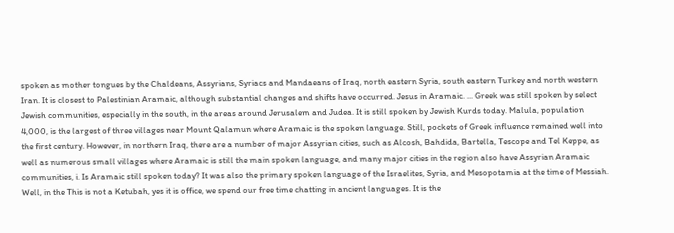spoken as mother tongues by the Chaldeans, Assyrians, Syriacs and Mandaeans of Iraq, north eastern Syria, south eastern Turkey and north western Iran. It is closest to Palestinian Aramaic, although substantial changes and shifts have occurred. Jesus in Aramaic. ... Greek was still spoken by select Jewish communities, especially in the south, in the areas around Jerusalem and Judea. It is still spoken by Jewish Kurds today. Malula, population 4,000, is the largest of three villages near Mount Qalamun where Aramaic is the spoken language. Still, pockets of Greek influence remained well into the first century. However, in northern Iraq, there are a number of major Assyrian cities, such as Alcosh, Bahdida, Bartella, Tescope and Tel Keppe, as well as numerous small villages where Aramaic is still the main spoken language, and many major cities in the region also have Assyrian Aramaic communities, i. Is Aramaic still spoken today? It was also the primary spoken language of the Israelites, Syria, and Mesopotamia at the time of Messiah. Well, in the This is not a Ketubah, yes it is office, we spend our free time chatting in ancient languages. It is the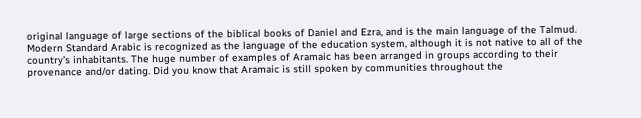original language of large sections of the biblical books of Daniel and Ezra, and is the main language of the Talmud. Modern Standard Arabic is recognized as the language of the education system, although it is not native to all of the country’s inhabitants. The huge number of examples of Aramaic has been arranged in groups according to their provenance and/or dating. Did you know that Aramaic is still spoken by communities throughout the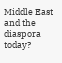Middle East and the diaspora today?